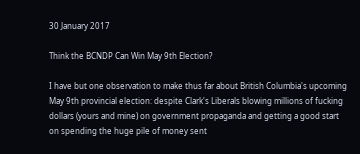30 January 2017

Think the BCNDP Can Win May 9th Election?

I have but one observation to make thus far about British Columbia's upcoming May 9th provincial election: despite Clark's Liberals blowing millions of fucking dollars (yours and mine) on government propaganda and getting a good start on spending the huge pile of money sent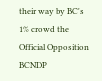their way by BC's 1% crowd the Official Opposition BCNDP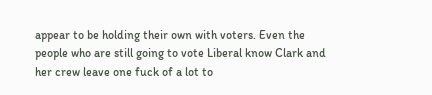appear to be holding their own with voters. Even the people who are still going to vote Liberal know Clark and her crew leave one fuck of a lot to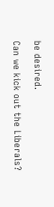be desired.

Can we kick out the Liberals?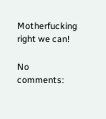Motherfucking right we can!

No comments: